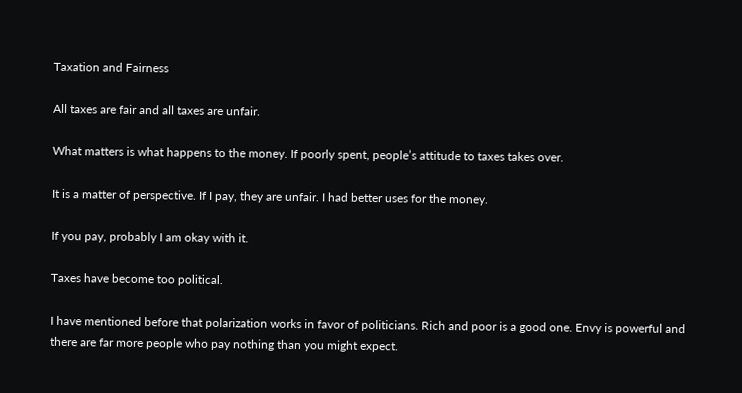Taxation and Fairness

All taxes are fair and all taxes are unfair.

What matters is what happens to the money. If poorly spent, people’s attitude to taxes takes over.

It is a matter of perspective. If I pay, they are unfair. I had better uses for the money.

If you pay, probably I am okay with it.

Taxes have become too political.

I have mentioned before that polarization works in favor of politicians. Rich and poor is a good one. Envy is powerful and there are far more people who pay nothing than you might expect.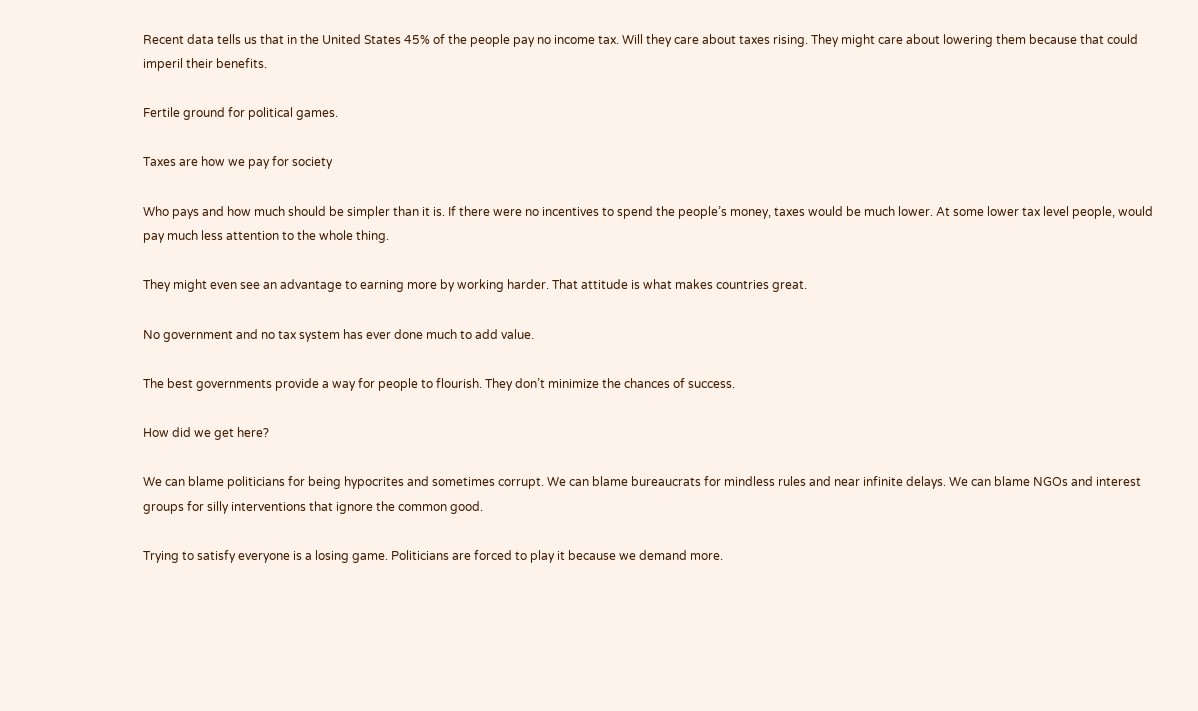Recent data tells us that in the United States 45% of the people pay no income tax. Will they care about taxes rising. They might care about lowering them because that could imperil their benefits.

Fertile ground for political games.

Taxes are how we pay for society

Who pays and how much should be simpler than it is. If there were no incentives to spend the people’s money, taxes would be much lower. At some lower tax level people, would pay much less attention to the whole thing.

They might even see an advantage to earning more by working harder. That attitude is what makes countries great.

No government and no tax system has ever done much to add value.

The best governments provide a way for people to flourish. They don’t minimize the chances of success.

How did we get here?

We can blame politicians for being hypocrites and sometimes corrupt. We can blame bureaucrats for mindless rules and near infinite delays. We can blame NGOs and interest groups for silly interventions that ignore the common good.

Trying to satisfy everyone is a losing game. Politicians are forced to play it because we demand more.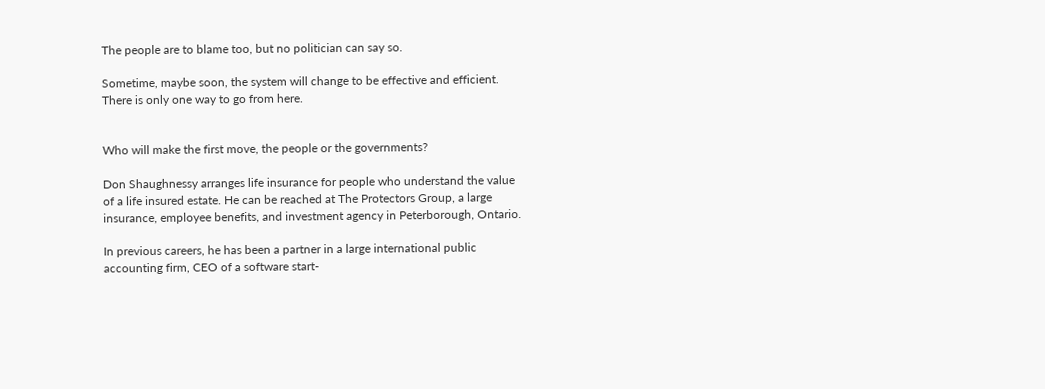The people are to blame too, but no politician can say so.

Sometime, maybe soon, the system will change to be effective and efficient. There is only one way to go from here.


Who will make the first move, the people or the governments?

Don Shaughnessy arranges life insurance for people who understand the value of a life insured estate. He can be reached at The Protectors Group, a large insurance, employee benefits, and investment agency in Peterborough, Ontario.

In previous careers, he has been a partner in a large international public accounting firm, CEO of a software start-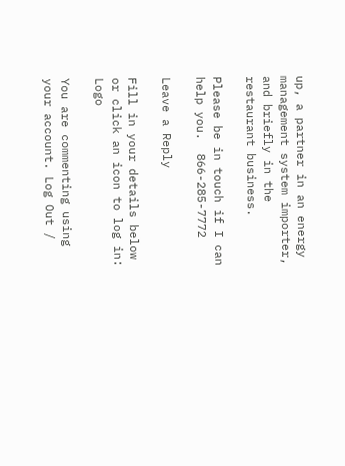up, a partner in an energy management system importer, and briefly in the restaurant business.

Please be in touch if I can help you.  866-285-7772

Leave a Reply

Fill in your details below or click an icon to log in: Logo

You are commenting using your account. Log Out /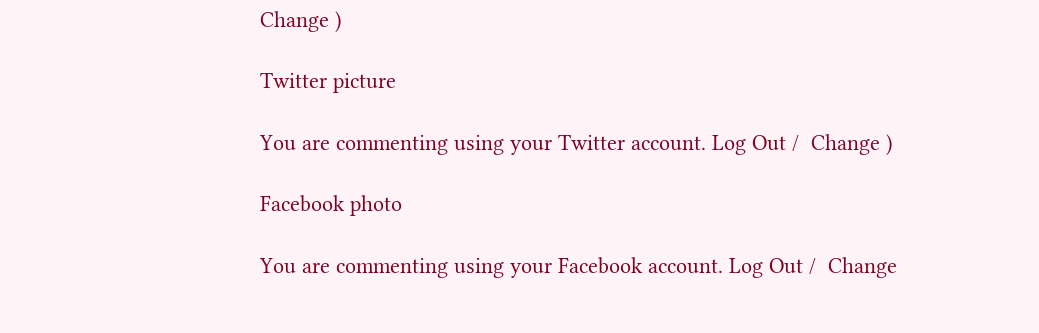Change )

Twitter picture

You are commenting using your Twitter account. Log Out /  Change )

Facebook photo

You are commenting using your Facebook account. Log Out /  Change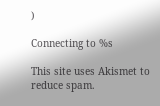)

Connecting to %s

This site uses Akismet to reduce spam.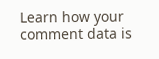Learn how your comment data is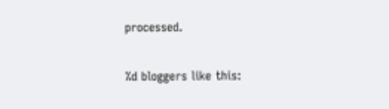processed.

%d bloggers like this: